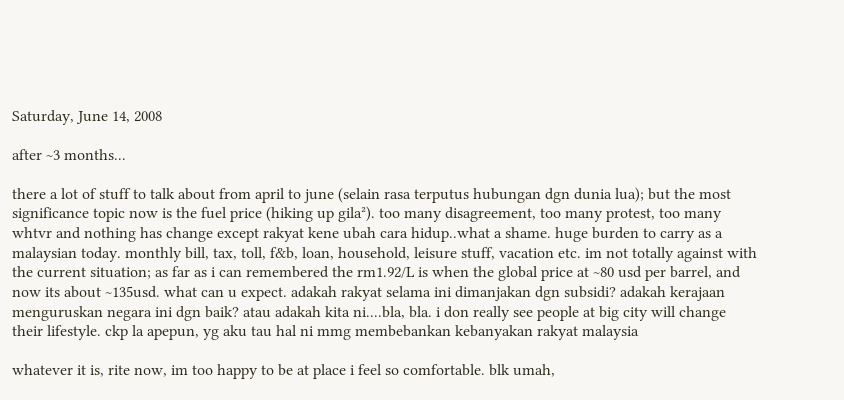Saturday, June 14, 2008

after ~3 months...

there a lot of stuff to talk about from april to june (selain rasa terputus hubungan dgn dunia lua); but the most significance topic now is the fuel price (hiking up gila²). too many disagreement, too many protest, too many whtvr and nothing has change except rakyat kene ubah cara hidup..what a shame. huge burden to carry as a malaysian today. monthly bill, tax, toll, f&b, loan, household, leisure stuff, vacation etc. im not totally against with the current situation; as far as i can remembered the rm1.92/L is when the global price at ~80 usd per barrel, and now its about ~135usd. what can u expect. adakah rakyat selama ini dimanjakan dgn subsidi? adakah kerajaan menguruskan negara ini dgn baik? atau adakah kita ni....bla, bla. i don really see people at big city will change their lifestyle. ckp la apepun, yg aku tau hal ni mmg membebankan kebanyakan rakyat malaysia

whatever it is, rite now, im too happy to be at place i feel so comfortable. blk umah,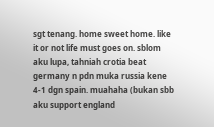sgt tenang. home sweet home. like it or not life must goes on. sblom aku lupa, tahniah crotia beat germany n pdn muka russia kene 4-1 dgn spain. muahaha (bukan sbb aku support england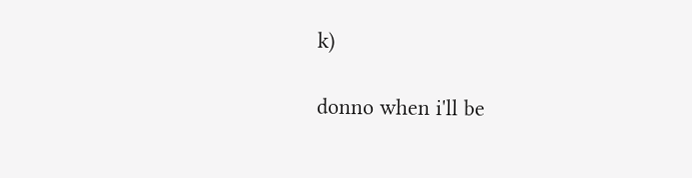k)

donno when i'll be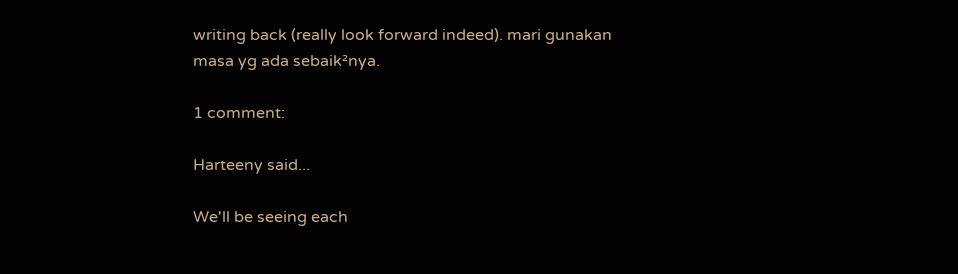writing back (really look forward indeed). mari gunakan masa yg ada sebaik²nya.

1 comment:

Harteeny said...

We'll be seeing each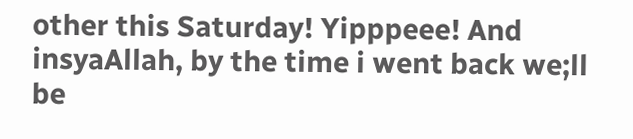other this Saturday! Yipppeee! And insyaAllah, by the time i went back we;ll be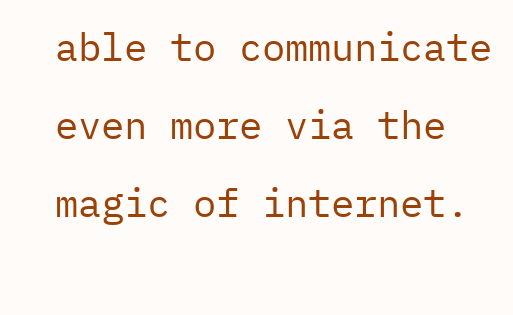able to communicate even more via the magic of internet.